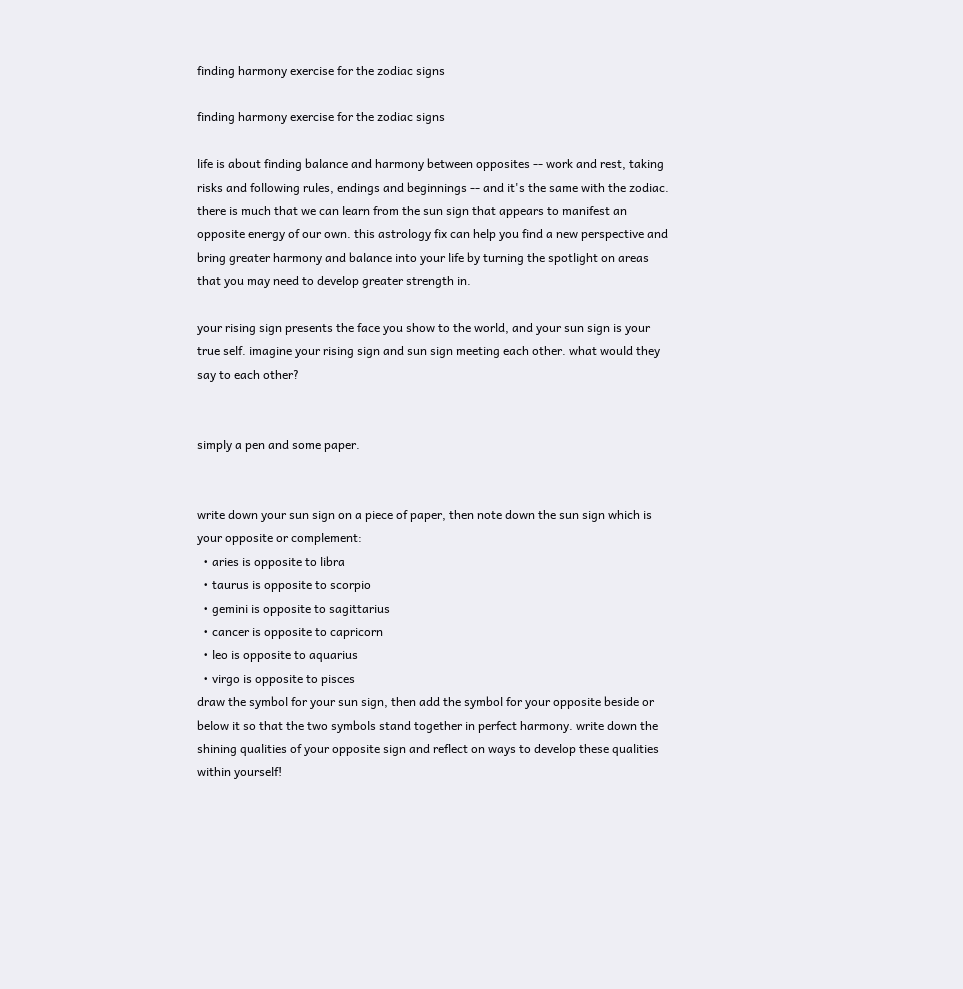finding harmony exercise for the zodiac signs

finding harmony exercise for the zodiac signs

life is about finding balance and harmony between opposites -- work and rest, taking risks and following rules, endings and beginnings -- and it's the same with the zodiac. there is much that we can learn from the sun sign that appears to manifest an opposite energy of our own. this astrology fix can help you find a new perspective and bring greater harmony and balance into your life by turning the spotlight on areas that you may need to develop greater strength in.

your rising sign presents the face you show to the world, and your sun sign is your true self. imagine your rising sign and sun sign meeting each other. what would they say to each other?


simply a pen and some paper.


write down your sun sign on a piece of paper, then note down the sun sign which is your opposite or complement:
  • aries is opposite to libra
  • taurus is opposite to scorpio
  • gemini is opposite to sagittarius
  • cancer is opposite to capricorn
  • leo is opposite to aquarius
  • virgo is opposite to pisces
draw the symbol for your sun sign, then add the symbol for your opposite beside or below it so that the two symbols stand together in perfect harmony. write down the shining qualities of your opposite sign and reflect on ways to develop these qualities within yourself!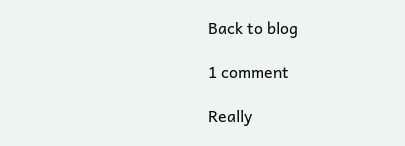Back to blog

1 comment

Really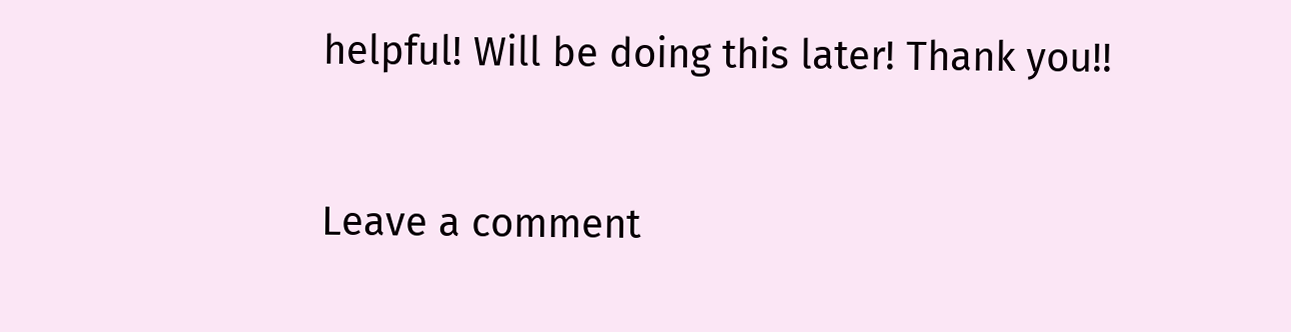helpful! Will be doing this later! Thank you!!


Leave a comment